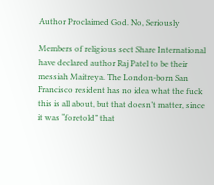Author Proclaimed God. No, Seriously

Members of religious sect Share International have declared author Raj Patel to be their messiah Maitreya. The London-born San Francisco resident has no idea what the fuck this is all about, but that doesn’t matter, since it was “foretold” that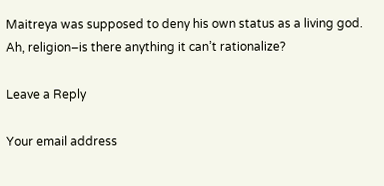Maitreya was supposed to deny his own status as a living god. Ah, religion–is there anything it can’t rationalize?

Leave a Reply

Your email address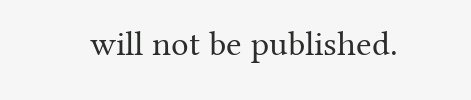will not be published.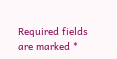Required fields are marked *